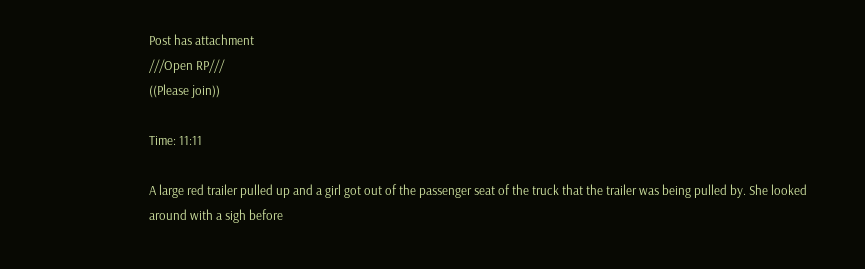Post has attachment
///Open RP///
((Please join))

Time: 11:11

A large red trailer pulled up and a girl got out of the passenger seat of the truck that the trailer was being pulled by. She looked around with a sigh before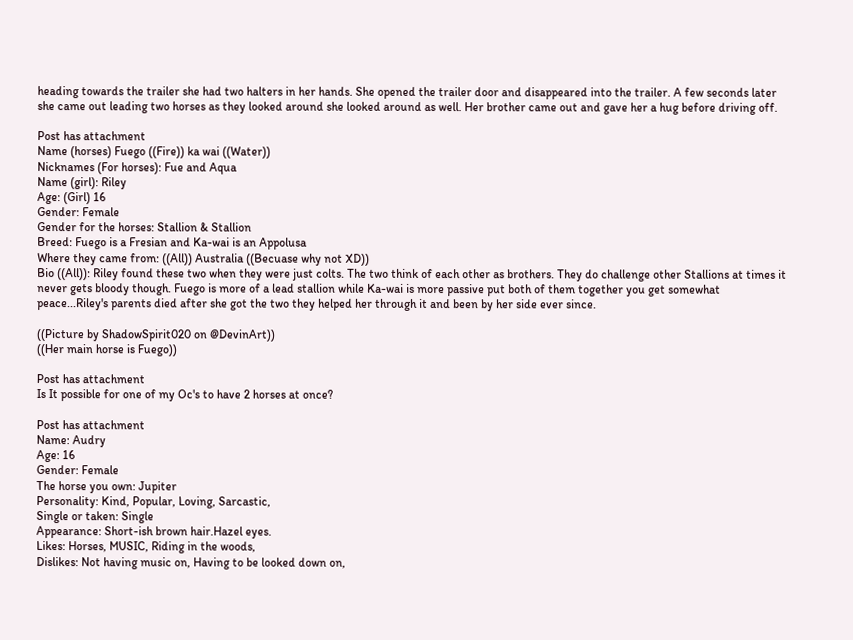heading towards the trailer she had two halters in her hands. She opened the trailer door and disappeared into the trailer. A few seconds later she came out leading two horses as they looked around she looked around as well. Her brother came out and gave her a hug before driving off.

Post has attachment
Name (horses) Fuego ((Fire)) ka wai ((Water))
Nicknames (For horses): Fue and Aqua
Name (girl): Riley
Age: (Girl) 16
Gender: Female
Gender for the horses: Stallion & Stallion
Breed: Fuego is a Fresian and Ka-wai is an Appolusa
Where they came from: ((All)) Australia ((Becuase why not XD))
Bio ((All)): Riley found these two when they were just colts. The two think of each other as brothers. They do challenge other Stallions at times it never gets bloody though. Fuego is more of a lead stallion while Ka-wai is more passive put both of them together you get somewhat peace...Riley's parents died after she got the two they helped her through it and been by her side ever since.

((Picture by ShadowSpirit020 on @DevinArt))
((Her main horse is Fuego))

Post has attachment
Is It possible for one of my Oc's to have 2 horses at once?

Post has attachment
Name: Audry
Age: 16
Gender: Female
The horse you own: Jupiter
Personality: Kind, Popular, Loving, Sarcastic,
Single or taken: Single
Appearance: Short-ish brown hair.Hazel eyes.
Likes: Horses, MUSIC, Riding in the woods,
Dislikes: Not having music on, Having to be looked down on,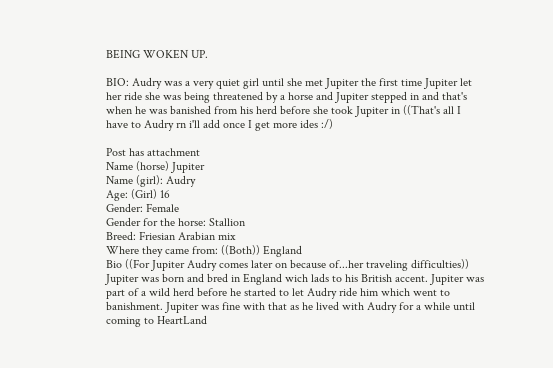BEING WOKEN UP.

BIO: Audry was a very quiet girl until she met Jupiter the first time Jupiter let her ride she was being threatened by a horse and Jupiter stepped in and that's when he was banished from his herd before she took Jupiter in ((That's all I have to Audry rn i'll add once I get more ides :/)

Post has attachment
Name (horse) Jupiter
Name (girl): Audry
Age: (Girl) 16
Gender: Female
Gender for the horse: Stallion
Breed: Friesian Arabian mix
Where they came from: ((Both)) England
Bio ((For Jupiter Audry comes later on because of...her traveling difficulties))
Jupiter was born and bred in England wich lads to his British accent. Jupiter was part of a wild herd before he started to let Audry ride him which went to banishment. Jupiter was fine with that as he lived with Audry for a while until coming to HeartLand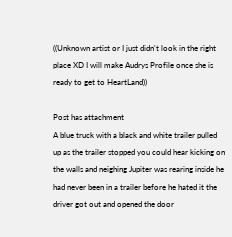((Unknown artist or I just didn't look in the right place XD I will make Audrys Profile once she is ready to get to HeartLand))

Post has attachment
A blue truck with a black and white trailer pulled up as the trailer stopped you could hear kicking on the walls and neighing Jupiter was rearing inside he had never been in a trailer before he hated it the driver got out and opened the door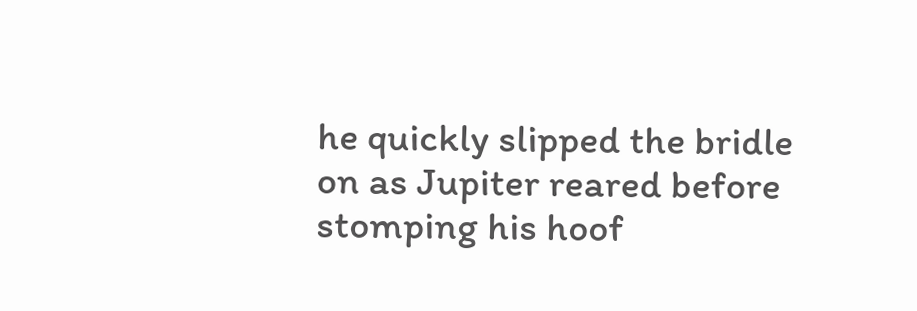he quickly slipped the bridle on as Jupiter reared before stomping his hoof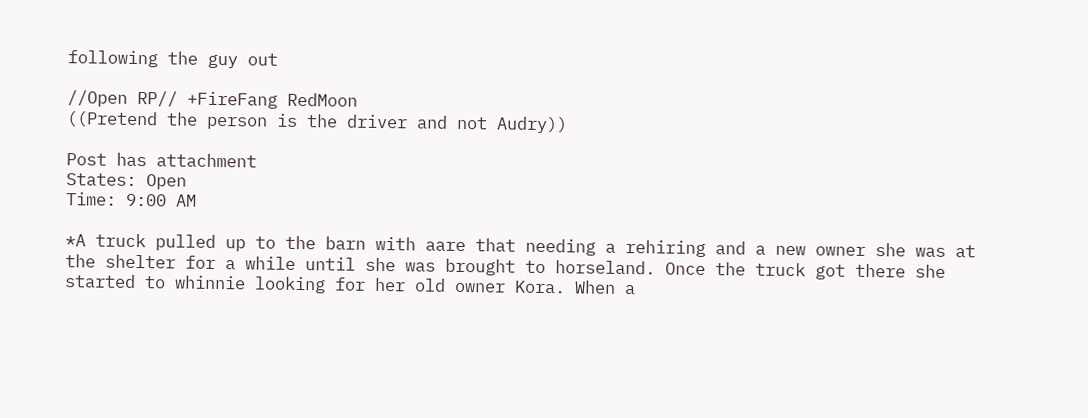following the guy out

//Open RP// +FireFang RedMoon
((Pretend the person is the driver and not Audry))

Post has attachment
States: Open
Time: 9:00 AM

*A truck pulled up to the barn with aare that needing a rehiring and a new owner she was at the shelter for a while until she was brought to horseland. Once the truck got there she started to whinnie looking for her old owner Kora. When a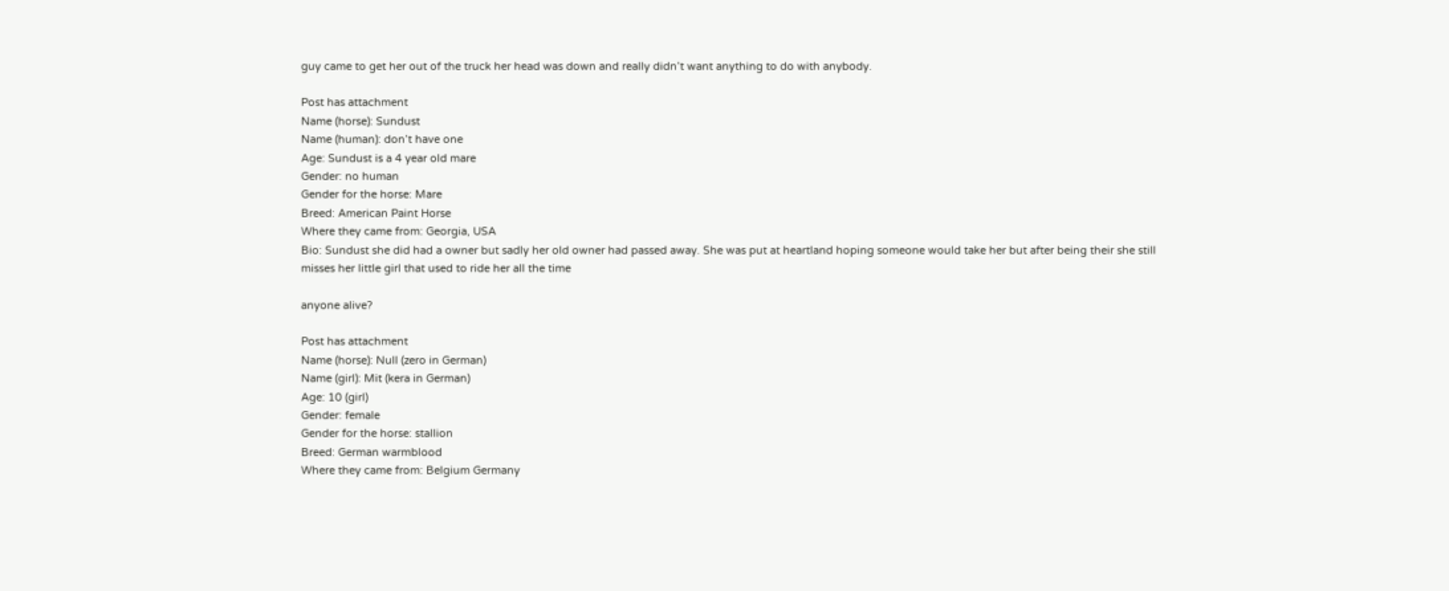guy came to get her out of the truck her head was down and really didn’t want anything to do with anybody.

Post has attachment
Name (horse): Sundust
Name (human): don’t have one
Age: Sundust is a 4 year old mare
Gender: no human
Gender for the horse: Mare
Breed: American Paint Horse
Where they came from: Georgia, USA
Bio: Sundust she did had a owner but sadly her old owner had passed away. She was put at heartland hoping someone would take her but after being their she still misses her little girl that used to ride her all the time

anyone alive?

Post has attachment
Name (horse): Null (zero in German)
Name (girl): Mit (kera in German)
Age: 10 (girl)
Gender: female
Gender for the horse: stallion
Breed: German warmblood
Where they came from: Belgium Germany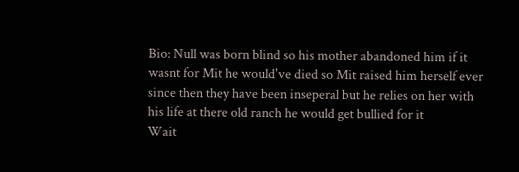Bio: Null was born blind so his mother abandoned him if it wasnt for Mit he would've died so Mit raised him herself ever since then they have been inseperal but he relies on her with his life at there old ranch he would get bullied for it
Wait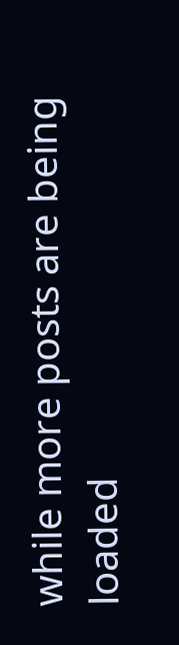while more posts are being loaded